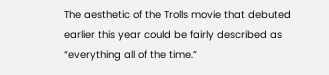The aesthetic of the Trolls movie that debuted earlier this year could be fairly described as “everything all of the time.”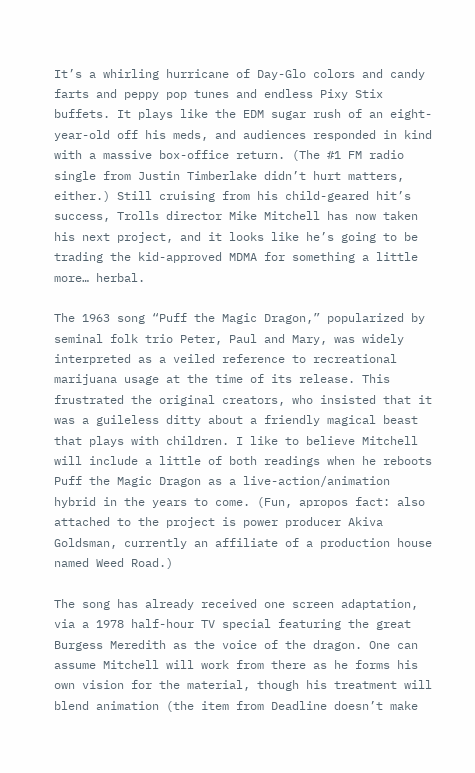It’s a whirling hurricane of Day-Glo colors and candy farts and peppy pop tunes and endless Pixy Stix buffets. It plays like the EDM sugar rush of an eight-year-old off his meds, and audiences responded in kind with a massive box-office return. (The #1 FM radio single from Justin Timberlake didn’t hurt matters, either.) Still cruising from his child-geared hit’s success, Trolls director Mike Mitchell has now taken his next project, and it looks like he’s going to be trading the kid-approved MDMA for something a little more… herbal.

The 1963 song “Puff the Magic Dragon,” popularized by seminal folk trio Peter, Paul and Mary, was widely interpreted as a veiled reference to recreational marijuana usage at the time of its release. This frustrated the original creators, who insisted that it was a guileless ditty about a friendly magical beast that plays with children. I like to believe Mitchell will include a little of both readings when he reboots Puff the Magic Dragon as a live-action/animation hybrid in the years to come. (Fun, apropos fact: also attached to the project is power producer Akiva Goldsman, currently an affiliate of a production house named Weed Road.)

The song has already received one screen adaptation, via a 1978 half-hour TV special featuring the great Burgess Meredith as the voice of the dragon. One can assume Mitchell will work from there as he forms his own vision for the material, though his treatment will blend animation (the item from Deadline doesn’t make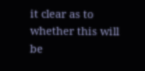it clear as to whether this will be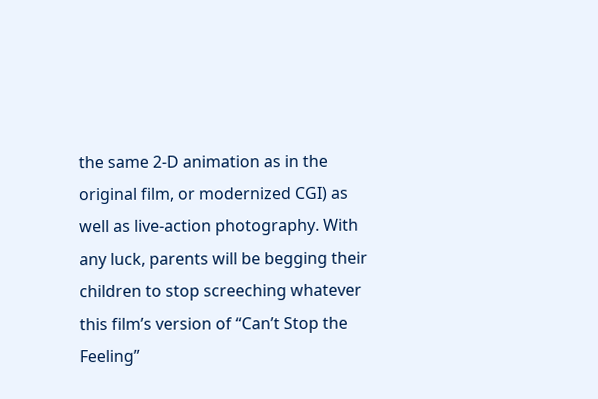the same 2-D animation as in the original film, or modernized CGI) as well as live-action photography. With any luck, parents will be begging their children to stop screeching whatever this film’s version of “Can’t Stop the Feeling”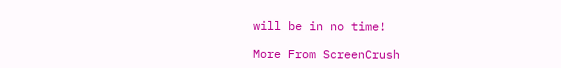will be in no time!

More From ScreenCrush